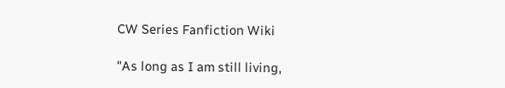CW Series Fanfiction Wiki

"As long as I am still living,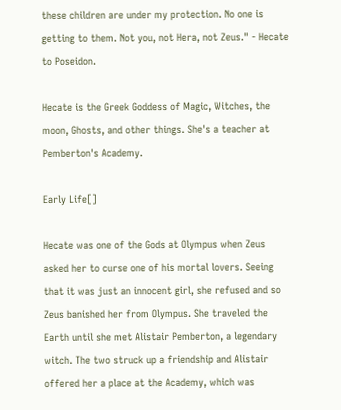these children are under my protection. No one is getting to them. Not you, not Hera, not Zeus." - Hecate to Poseidon.

Hecate is the Greek Goddess of Magic, Witches, the moon, Ghosts, and other things. She's a teacher at Pemberton's Academy.

Early Life[]

Hecate was one of the Gods at Olympus when Zeus asked her to curse one of his mortal lovers. Seeing that it was just an innocent girl, she refused and so Zeus banished her from Olympus. She traveled the Earth until she met Alistair Pemberton, a legendary witch. The two struck up a friendship and Alistair offered her a place at the Academy, which was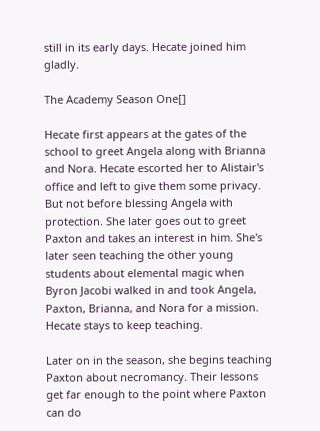still in its early days. Hecate joined him gladly.

The Academy Season One[]

Hecate first appears at the gates of the school to greet Angela along with Brianna and Nora. Hecate escorted her to Alistair's office and left to give them some privacy. But not before blessing Angela with protection. She later goes out to greet Paxton and takes an interest in him. She's later seen teaching the other young students about elemental magic when Byron Jacobi walked in and took Angela, Paxton, Brianna, and Nora for a mission. Hecate stays to keep teaching.

Later on in the season, she begins teaching Paxton about necromancy. Their lessons get far enough to the point where Paxton can do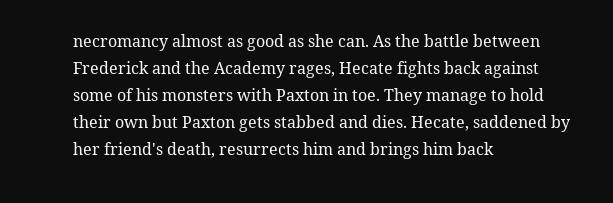necromancy almost as good as she can. As the battle between Frederick and the Academy rages, Hecate fights back against some of his monsters with Paxton in toe. They manage to hold their own but Paxton gets stabbed and dies. Hecate, saddened by her friend's death, resurrects him and brings him back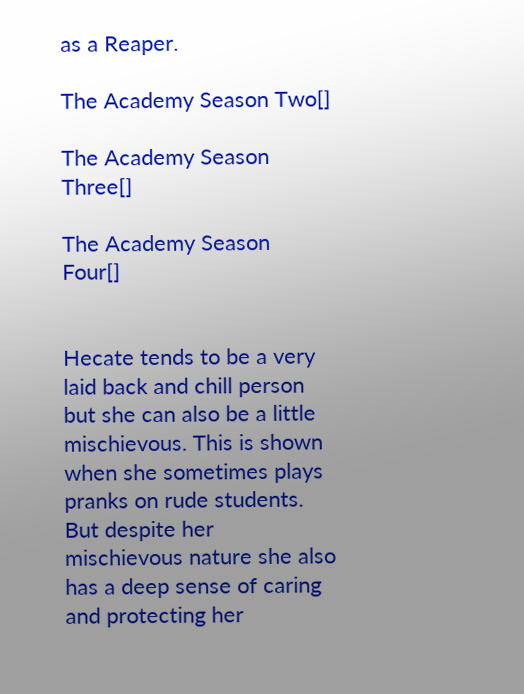as a Reaper.

The Academy Season Two[]

The Academy Season Three[]

The Academy Season Four[]


Hecate tends to be a very laid back and chill person but she can also be a little mischievous. This is shown when she sometimes plays pranks on rude students. But despite her mischievous nature she also has a deep sense of caring and protecting her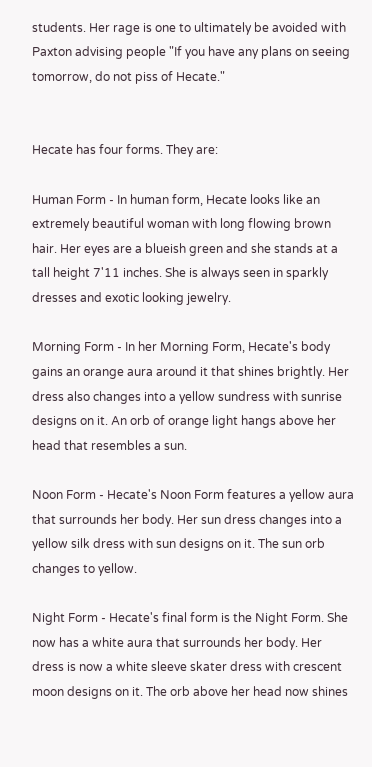students. Her rage is one to ultimately be avoided with Paxton advising people "If you have any plans on seeing tomorrow, do not piss of Hecate."


Hecate has four forms. They are:

Human Form - In human form, Hecate looks like an extremely beautiful woman with long flowing brown hair. Her eyes are a blueish green and she stands at a tall height 7'11 inches. She is always seen in sparkly dresses and exotic looking jewelry.

Morning Form - In her Morning Form, Hecate's body gains an orange aura around it that shines brightly. Her dress also changes into a yellow sundress with sunrise designs on it. An orb of orange light hangs above her head that resembles a sun.

Noon Form - Hecate's Noon Form features a yellow aura that surrounds her body. Her sun dress changes into a yellow silk dress with sun designs on it. The sun orb changes to yellow.

Night Form - Hecate's final form is the Night Form. She now has a white aura that surrounds her body. Her dress is now a white sleeve skater dress with crescent moon designs on it. The orb above her head now shines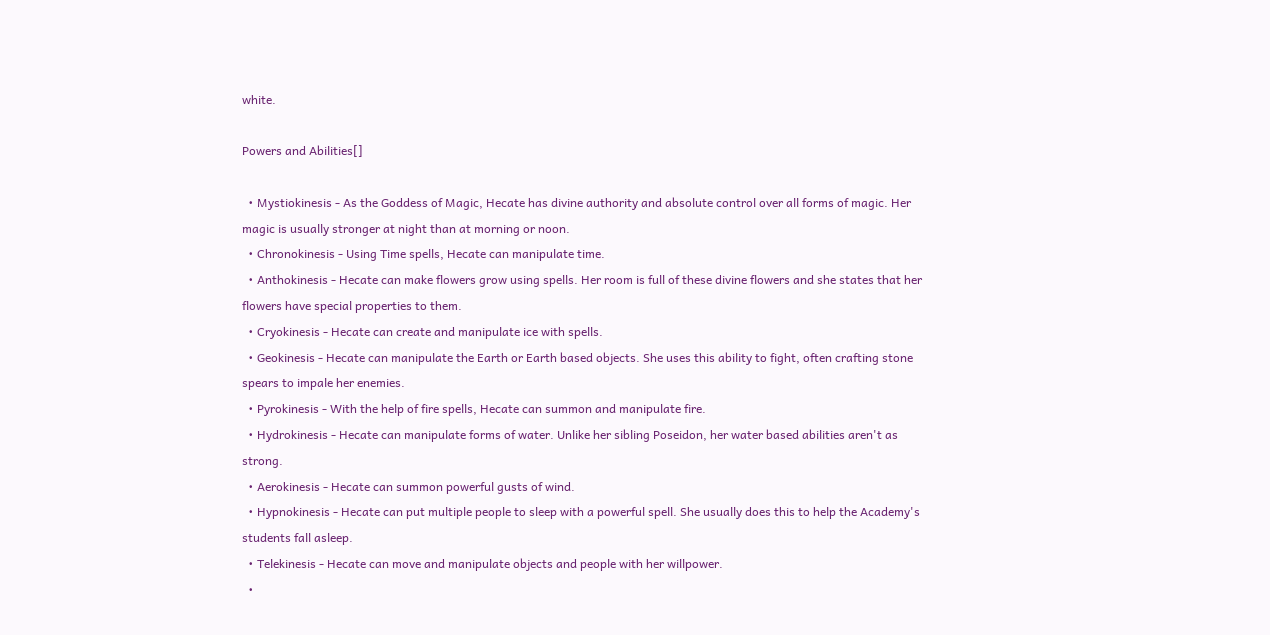white.

Powers and Abilities[]

  • Mystiokinesis - As the Goddess of Magic, Hecate has divine authority and absolute control over all forms of magic. Her magic is usually stronger at night than at morning or noon.
  • Chronokinesis - Using Time spells, Hecate can manipulate time.
  • Anthokinesis - Hecate can make flowers grow using spells. Her room is full of these divine flowers and she states that her flowers have special properties to them.
  • Cryokinesis - Hecate can create and manipulate ice with spells.
  • Geokinesis - Hecate can manipulate the Earth or Earth based objects. She uses this ability to fight, often crafting stone spears to impale her enemies.
  • Pyrokinesis - With the help of fire spells, Hecate can summon and manipulate fire.
  • Hydrokinesis - Hecate can manipulate forms of water. Unlike her sibling Poseidon, her water based abilities aren't as strong.
  • Aerokinesis - Hecate can summon powerful gusts of wind.
  • Hypnokinesis - Hecate can put multiple people to sleep with a powerful spell. She usually does this to help the Academy's students fall asleep.
  • Telekinesis - Hecate can move and manipulate objects and people with her willpower.
  •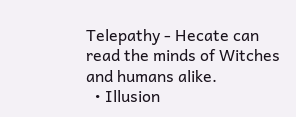Telepathy - Hecate can read the minds of Witches and humans alike.
  • Illusion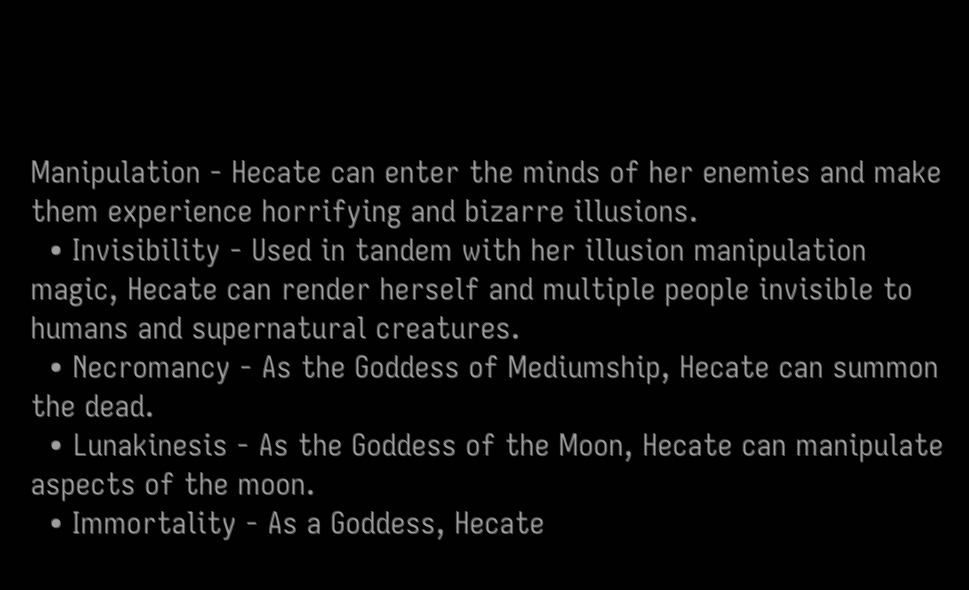Manipulation - Hecate can enter the minds of her enemies and make them experience horrifying and bizarre illusions.
  • Invisibility - Used in tandem with her illusion manipulation magic, Hecate can render herself and multiple people invisible to humans and supernatural creatures.
  • Necromancy - As the Goddess of Mediumship, Hecate can summon the dead.
  • Lunakinesis - As the Goddess of the Moon, Hecate can manipulate aspects of the moon.
  • Immortality - As a Goddess, Hecate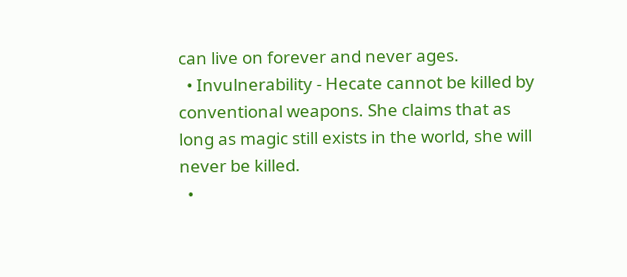can live on forever and never ages.
  • Invulnerability - Hecate cannot be killed by conventional weapons. She claims that as long as magic still exists in the world, she will never be killed.
  •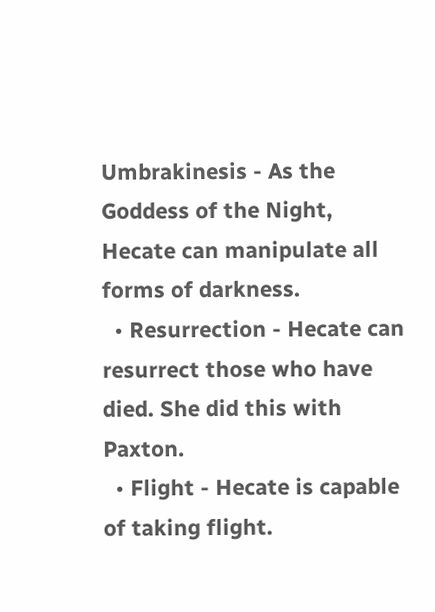Umbrakinesis - As the Goddess of the Night, Hecate can manipulate all forms of darkness.
  • Resurrection - Hecate can resurrect those who have died. She did this with Paxton.
  • Flight - Hecate is capable of taking flight.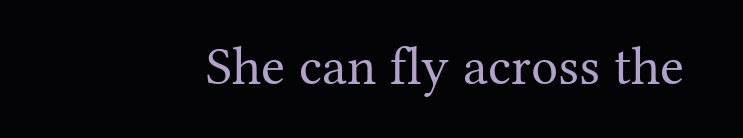She can fly across the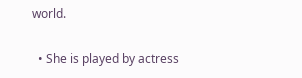world.


  • She is played by actress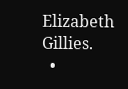Elizabeth Gillies.
  •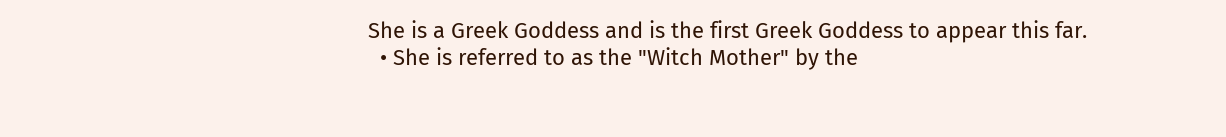She is a Greek Goddess and is the first Greek Goddess to appear this far.
  • She is referred to as the "Witch Mother" by the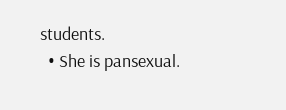students.
  • She is pansexual.